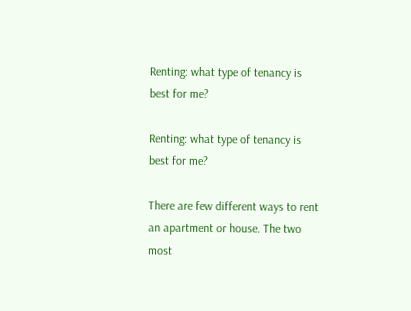Renting: what type of tenancy is best for me?

Renting: what type of tenancy is best for me?

There are few different ways to rent an apartment or house. The two most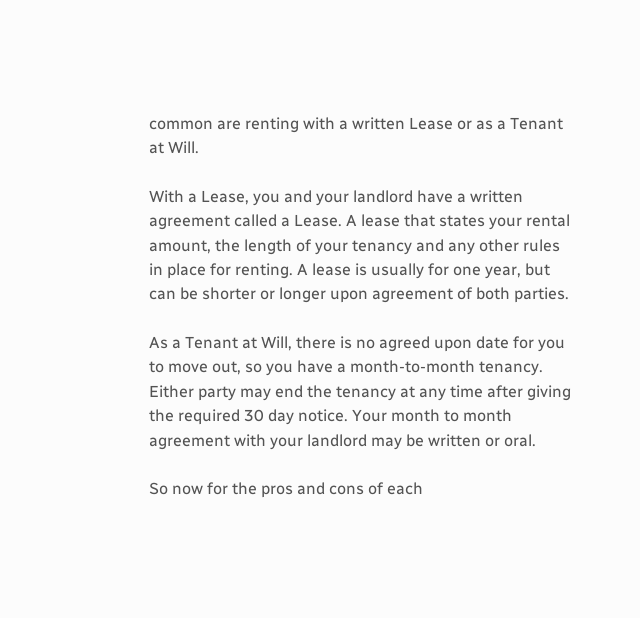common are renting with a written Lease or as a Tenant at Will.

With a Lease, you and your landlord have a written agreement called a Lease. A lease that states your rental amount, the length of your tenancy and any other rules in place for renting. A lease is usually for one year, but can be shorter or longer upon agreement of both parties.

As a Tenant at Will, there is no agreed upon date for you to move out, so you have a month-to-month tenancy. Either party may end the tenancy at any time after giving the required 30 day notice. Your month to month agreement with your landlord may be written or oral.

So now for the pros and cons of each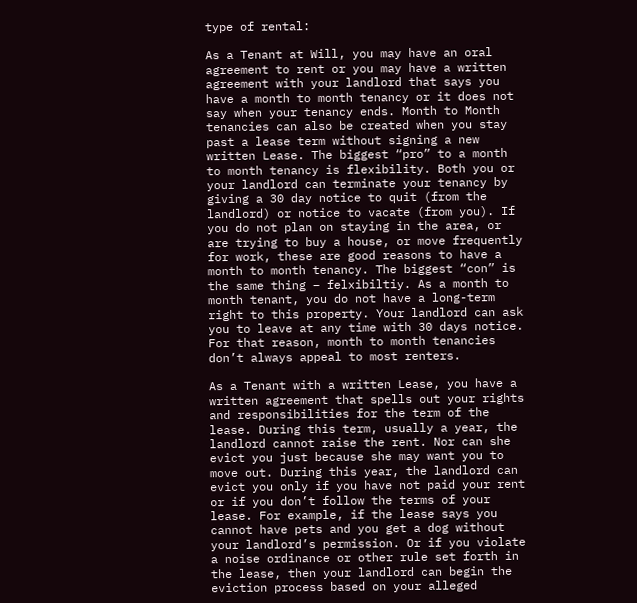type of rental:

As a Tenant at Will, you may have an oral agreement to rent or you may have a written agreement with your landlord that says you have a month to month tenancy or it does not say when your tenancy ends. Month to Month tenancies can also be created when you stay past a lease term without signing a new written Lease. The biggest “pro” to a month to month tenancy is flexibility. Both you or your landlord can terminate your tenancy by giving a 30 day notice to quit (from the landlord) or notice to vacate (from you). If you do not plan on staying in the area, or are trying to buy a house, or move frequently for work, these are good reasons to have a month to month tenancy. The biggest “con” is the same thing – felxibiltiy. As a month to month tenant, you do not have a long-term right to this property. Your landlord can ask you to leave at any time with 30 days notice. For that reason, month to month tenancies don’t always appeal to most renters.

As a Tenant with a written Lease, you have a written agreement that spells out your rights and responsibilities for the term of the lease. During this term, usually a year, the landlord cannot raise the rent. Nor can she evict you just because she may want you to move out. During this year, the landlord can evict you only if you have not paid your rent or if you don’t follow the terms of your lease. For example, if the lease says you cannot have pets and you get a dog without your landlord’s permission. Or if you violate a noise ordinance or other rule set forth in the lease, then your landlord can begin the eviction process based on your alleged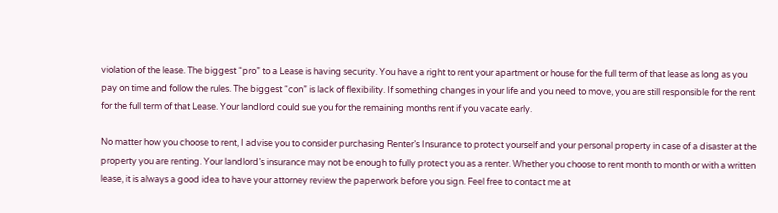violation of the lease. The biggest “pro” to a Lease is having security. You have a right to rent your apartment or house for the full term of that lease as long as you pay on time and follow the rules. The biggest “con” is lack of flexibility. If something changes in your life and you need to move, you are still responsible for the rent for the full term of that Lease. Your landlord could sue you for the remaining months rent if you vacate early.

No matter how you choose to rent, I advise you to consider purchasing Renter’s Insurance to protect yourself and your personal property in case of a disaster at the property you are renting. Your landlord’s insurance may not be enough to fully protect you as a renter. Whether you choose to rent month to month or with a written lease, it is always a good idea to have your attorney review the paperwork before you sign. Feel free to contact me at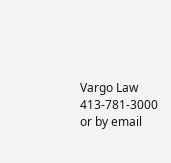Vargo Law 413-781-3000 or by email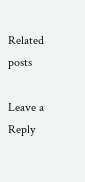Related posts

Leave a Reply